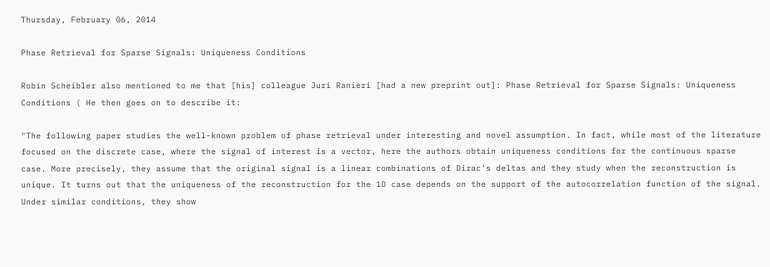Thursday, February 06, 2014

Phase Retrieval for Sparse Signals: Uniqueness Conditions

Robin Scheibler also mentioned to me that [his] colleague Juri Ranieri [had a new preprint out]: Phase Retrieval for Sparse Signals: Uniqueness Conditions ( He then goes on to describe it:

"The following paper studies the well-known problem of phase retrieval under interesting and novel assumption. In fact, while most of the literature focused on the discrete case, where the signal of interest is a vector, here the authors obtain uniqueness conditions for the continuous sparse case. More precisely, they assume that the original signal is a linear combinations of Dirac's deltas and they study when the reconstruction is unique. It turns out that the uniqueness of the reconstruction for the 1D case depends on the support of the autocorrelation function of the signal. Under similar conditions, they show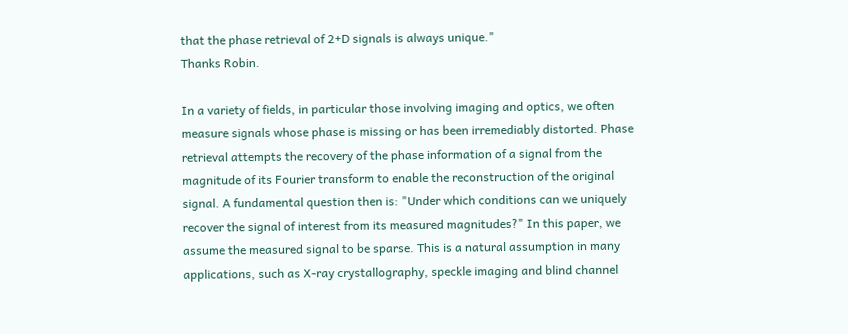that the phase retrieval of 2+D signals is always unique."
Thanks Robin.

In a variety of fields, in particular those involving imaging and optics, we often measure signals whose phase is missing or has been irremediably distorted. Phase retrieval attempts the recovery of the phase information of a signal from the magnitude of its Fourier transform to enable the reconstruction of the original signal. A fundamental question then is: "Under which conditions can we uniquely recover the signal of interest from its measured magnitudes?" In this paper, we assume the measured signal to be sparse. This is a natural assumption in many applications, such as X-ray crystallography, speckle imaging and blind channel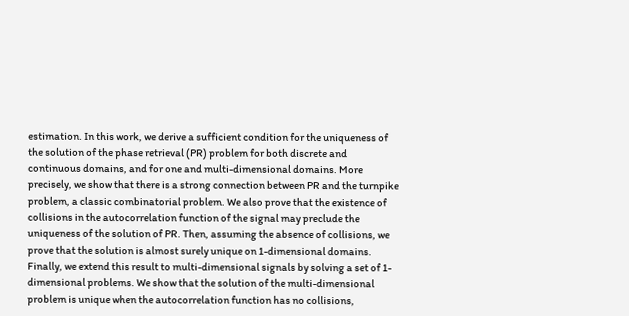estimation. In this work, we derive a sufficient condition for the uniqueness of the solution of the phase retrieval (PR) problem for both discrete and continuous domains, and for one and multi-dimensional domains. More precisely, we show that there is a strong connection between PR and the turnpike problem, a classic combinatorial problem. We also prove that the existence of collisions in the autocorrelation function of the signal may preclude the uniqueness of the solution of PR. Then, assuming the absence of collisions, we prove that the solution is almost surely unique on 1-dimensional domains. Finally, we extend this result to multi-dimensional signals by solving a set of 1-dimensional problems. We show that the solution of the multi-dimensional problem is unique when the autocorrelation function has no collisions,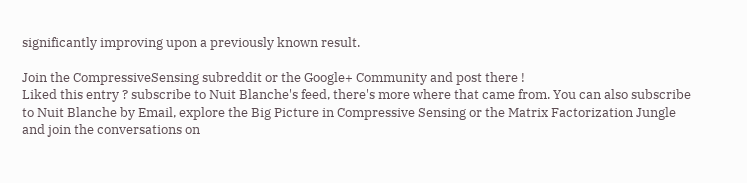significantly improving upon a previously known result.

Join the CompressiveSensing subreddit or the Google+ Community and post there !
Liked this entry ? subscribe to Nuit Blanche's feed, there's more where that came from. You can also subscribe to Nuit Blanche by Email, explore the Big Picture in Compressive Sensing or the Matrix Factorization Jungle and join the conversations on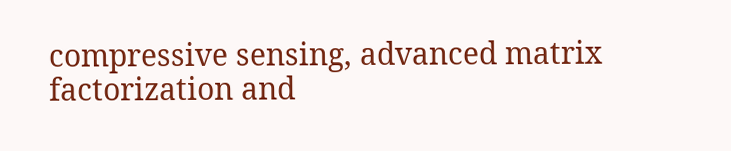compressive sensing, advanced matrix factorization and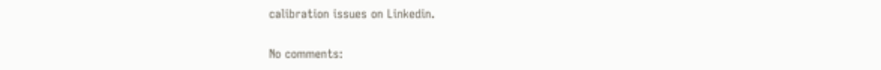calibration issues on Linkedin.

No comments: